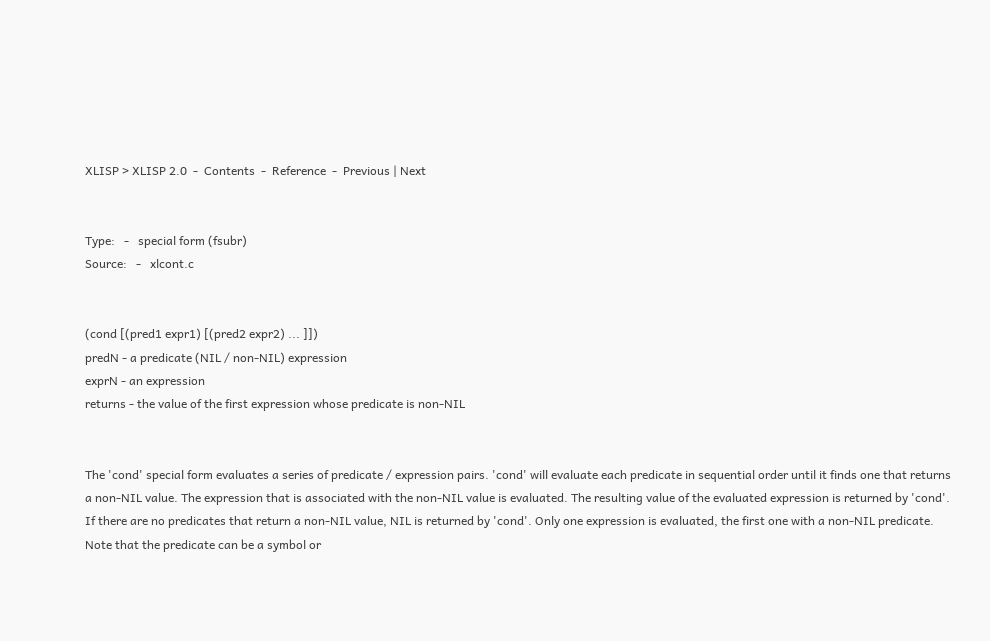XLISP > XLISP 2.0  -  Contents  -  Reference  -  Previous | Next


Type:   -   special form (fsubr)
Source:   -   xlcont.c


(cond [(pred1 expr1) [(pred2 expr2) ... ]])
predN - a predicate (NIL / non-NIL) expression
exprN - an expression
returns - the value of the first expression whose predicate is non-NIL


The 'cond' special form evaluates a series of predicate / expression pairs. 'cond' will evaluate each predicate in sequential order until it finds one that returns a non-NIL value. The expression that is associated with the non-NIL value is evaluated. The resulting value of the evaluated expression is returned by 'cond'. If there are no predicates that return a non-NIL value, NIL is returned by 'cond'. Only one expression is evaluated, the first one with a non-NIL predicate. Note that the predicate can be a symbol or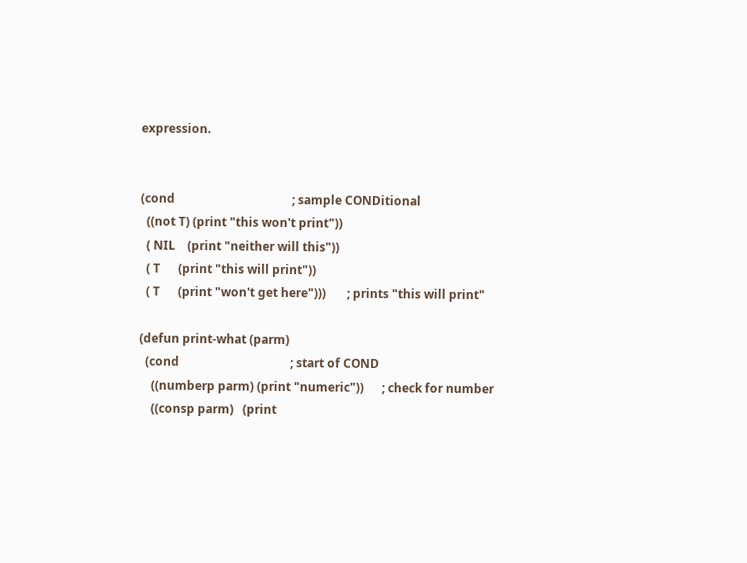expression.


(cond                                       ; sample CONDitional
  ((not T) (print "this won't print"))
  ( NIL    (print "neither will this"))
  ( T      (print "this will print"))
  ( T      (print "won't get here")))       ; prints "this will print"

(defun print-what (parm)
  (cond                                     ; start of COND
    ((numberp parm) (print "numeric"))      ; check for number
    ((consp parm)   (print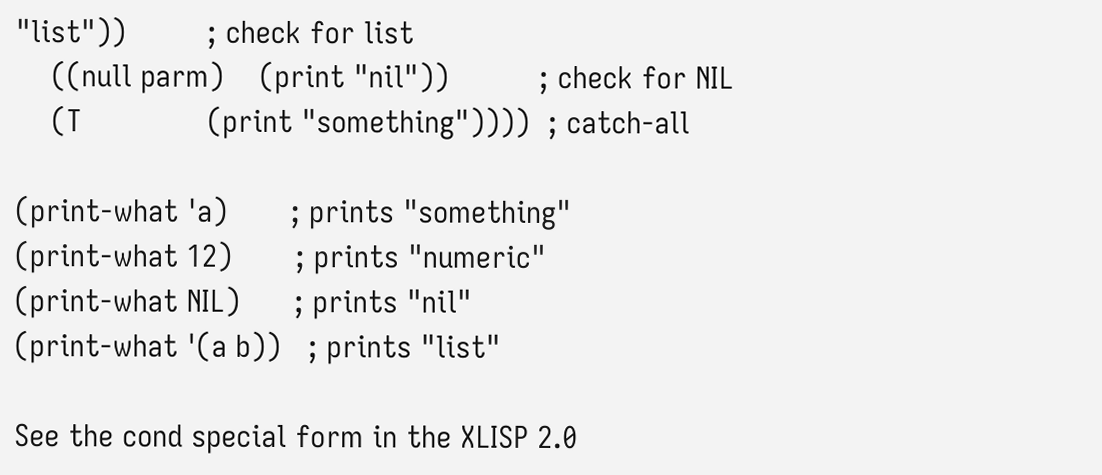"list"))         ; check for list
    ((null parm)    (print "nil"))          ; check for NIL
    (T              (print "something"))))  ; catch-all

(print-what 'a)       ; prints "something"
(print-what 12)       ; prints "numeric"
(print-what NIL)      ; prints "nil"
(print-what '(a b))   ; prints "list"

See the cond special form in the XLISP 2.0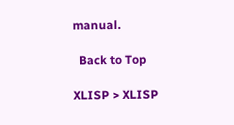manual.

  Back to Top

XLISP > XLISP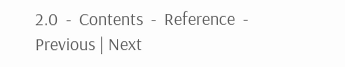2.0  -  Contents  -  Reference  -  Previous | Next